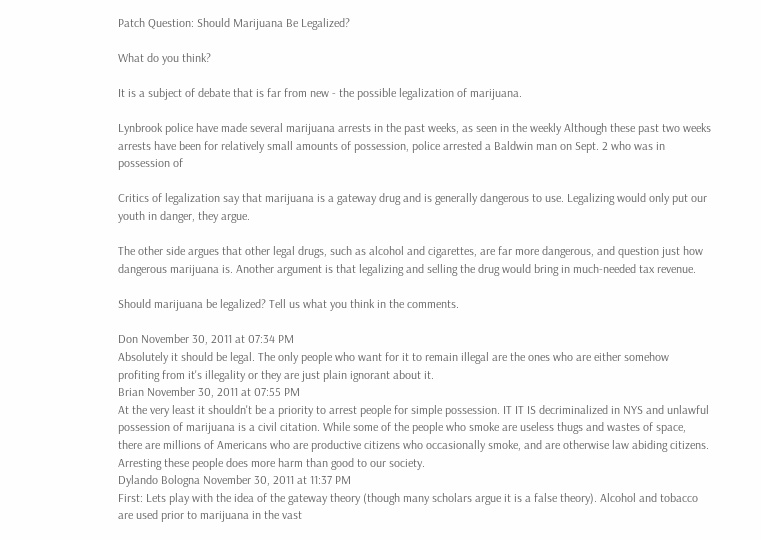Patch Question: Should Marijuana Be Legalized?

What do you think?

It is a subject of debate that is far from new - the possible legalization of marijuana.

Lynbrook police have made several marijuana arrests in the past weeks, as seen in the weekly Although these past two weeks arrests have been for relatively small amounts of possession, police arrested a Baldwin man on Sept. 2 who was in possession of

Critics of legalization say that marijuana is a gateway drug and is generally dangerous to use. Legalizing would only put our youth in danger, they argue.

The other side argues that other legal drugs, such as alcohol and cigarettes, are far more dangerous, and question just how dangerous marijuana is. Another argument is that legalizing and selling the drug would bring in much-needed tax revenue.

Should marijuana be legalized? Tell us what you think in the comments.

Don November 30, 2011 at 07:34 PM
Absolutely it should be legal. The only people who want for it to remain illegal are the ones who are either somehow profiting from it's illegality or they are just plain ignorant about it.
Brian November 30, 2011 at 07:55 PM
At the very least it shouldn't be a priority to arrest people for simple possession. IT IT IS decriminalized in NYS and unlawful possession of marijuana is a civil citation. While some of the people who smoke are useless thugs and wastes of space, there are millions of Americans who are productive citizens who occasionally smoke, and are otherwise law abiding citizens. Arresting these people does more harm than good to our society.
Dylando Bologna November 30, 2011 at 11:37 PM
First: Lets play with the idea of the gateway theory (though many scholars argue it is a false theory). Alcohol and tobacco are used prior to marijuana in the vast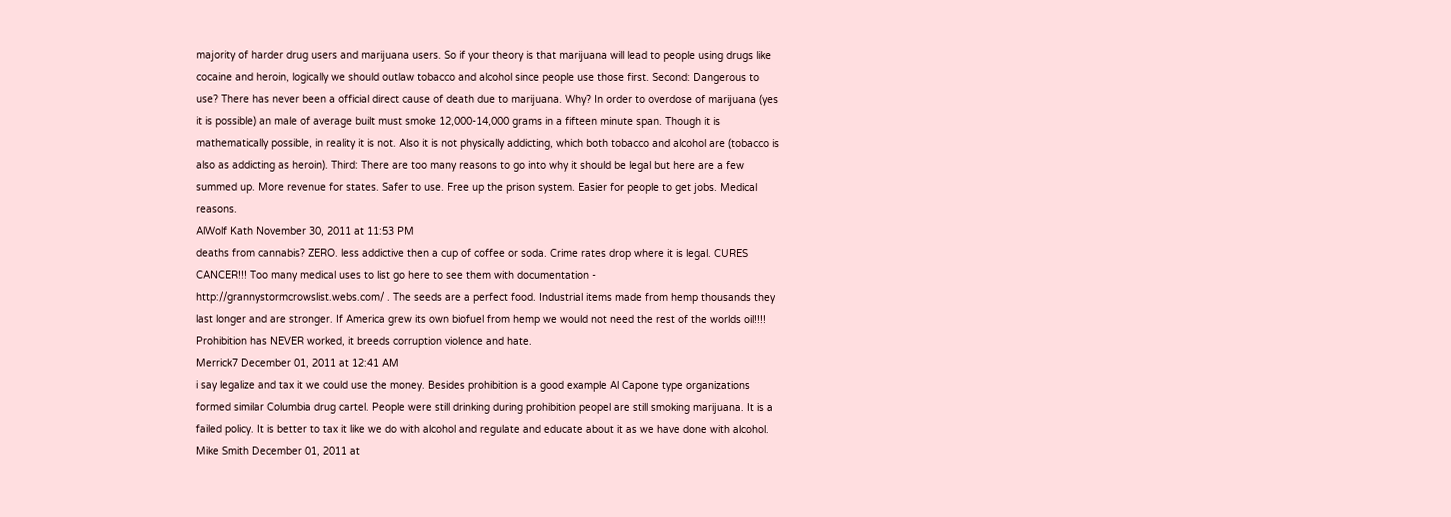majority of harder drug users and marijuana users. So if your theory is that marijuana will lead to people using drugs like cocaine and heroin, logically we should outlaw tobacco and alcohol since people use those first. Second: Dangerous to use? There has never been a official direct cause of death due to marijuana. Why? In order to overdose of marijuana (yes it is possible) an male of average built must smoke 12,000-14,000 grams in a fifteen minute span. Though it is mathematically possible, in reality it is not. Also it is not physically addicting, which both tobacco and alcohol are (tobacco is also as addicting as heroin). Third: There are too many reasons to go into why it should be legal but here are a few summed up. More revenue for states. Safer to use. Free up the prison system. Easier for people to get jobs. Medical reasons.
AlWolf Kath November 30, 2011 at 11:53 PM
deaths from cannabis? ZERO. less addictive then a cup of coffee or soda. Crime rates drop where it is legal. CURES CANCER!!! Too many medical uses to list go here to see them with documentation - http://grannystormcrowslist.webs.com/ . The seeds are a perfect food. Industrial items made from hemp thousands they last longer and are stronger. If America grew its own biofuel from hemp we would not need the rest of the worlds oil!!!! Prohibition has NEVER worked, it breeds corruption violence and hate.
Merrick7 December 01, 2011 at 12:41 AM
i say legalize and tax it we could use the money. Besides prohibition is a good example Al Capone type organizations formed similar Columbia drug cartel. People were still drinking during prohibition peopel are still smoking marijuana. It is a failed policy. It is better to tax it like we do with alcohol and regulate and educate about it as we have done with alcohol.
Mike Smith December 01, 2011 at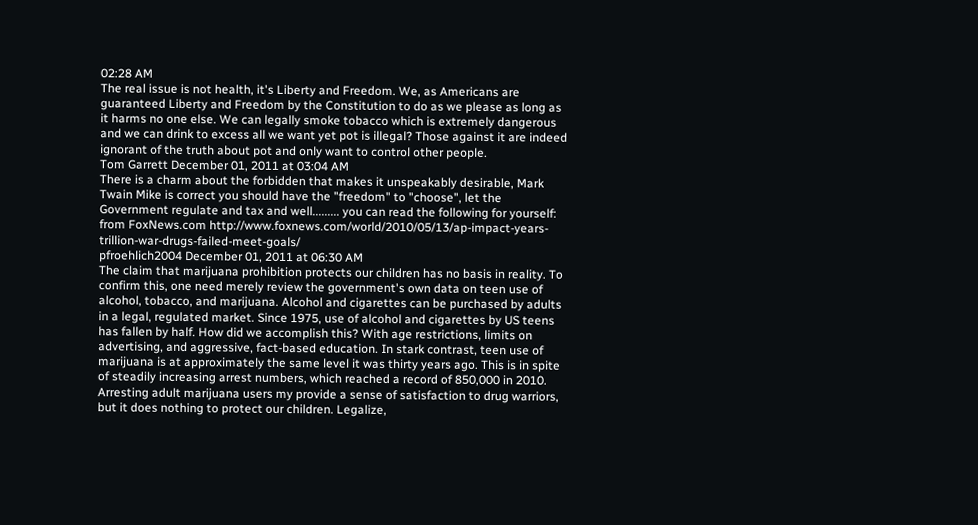02:28 AM
The real issue is not health, it's Liberty and Freedom. We, as Americans are guaranteed Liberty and Freedom by the Constitution to do as we please as long as it harms no one else. We can legally smoke tobacco which is extremely dangerous and we can drink to excess all we want yet pot is illegal? Those against it are indeed ignorant of the truth about pot and only want to control other people.
Tom Garrett December 01, 2011 at 03:04 AM
There is a charm about the forbidden that makes it unspeakably desirable, Mark Twain Mike is correct you should have the "freedom" to "choose", let the Government regulate and tax and well......... you can read the following for yourself: from FoxNews.com http://www.foxnews.com/world/2010/05/13/ap-impact-years-trillion-war-drugs-failed-meet-goals/
pfroehlich2004 December 01, 2011 at 06:30 AM
The claim that marijuana prohibition protects our children has no basis in reality. To confirm this, one need merely review the government's own data on teen use of alcohol, tobacco, and marijuana. Alcohol and cigarettes can be purchased by adults in a legal, regulated market. Since 1975, use of alcohol and cigarettes by US teens has fallen by half. How did we accomplish this? With age restrictions, limits on advertising, and aggressive, fact-based education. In stark contrast, teen use of marijuana is at approximately the same level it was thirty years ago. This is in spite of steadily increasing arrest numbers, which reached a record of 850,000 in 2010. Arresting adult marijuana users my provide a sense of satisfaction to drug warriors, but it does nothing to protect our children. Legalize,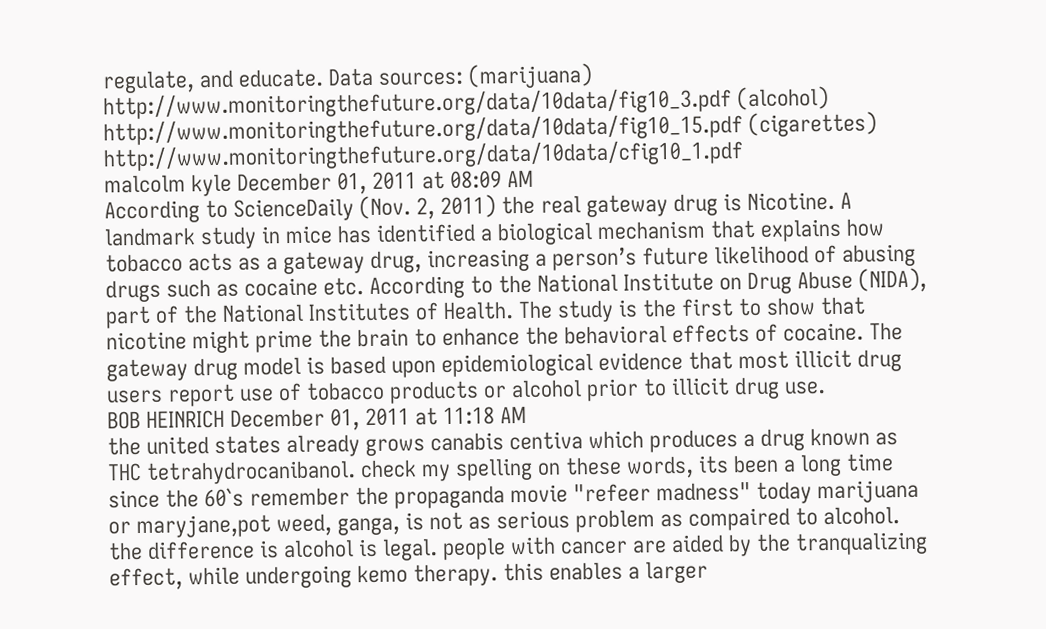regulate, and educate. Data sources: (marijuana) http://www.monitoringthefuture.org/data/10data/fig10_3.pdf (alcohol) http://www.monitoringthefuture.org/data/10data/fig10_15.pdf (cigarettes) http://www.monitoringthefuture.org/data/10data/cfig10_1.pdf
malcolm kyle December 01, 2011 at 08:09 AM
According to ScienceDaily (Nov. 2, 2011) the real gateway drug is Nicotine. A landmark study in mice has identified a biological mechanism that explains how tobacco acts as a gateway drug, increasing a person’s future likelihood of abusing drugs such as cocaine etc. According to the National Institute on Drug Abuse (NIDA), part of the National Institutes of Health. The study is the first to show that nicotine might prime the brain to enhance the behavioral effects of cocaine. The gateway drug model is based upon epidemiological evidence that most illicit drug users report use of tobacco products or alcohol prior to illicit drug use.
BOB HEINRICH December 01, 2011 at 11:18 AM
the united states already grows canabis centiva which produces a drug known as THC tetrahydrocanibanol. check my spelling on these words, its been a long time since the 60`s remember the propaganda movie "refeer madness" today marijuana or maryjane,pot weed, ganga, is not as serious problem as compaired to alcohol. the difference is alcohol is legal. people with cancer are aided by the tranqualizing effect, while undergoing kemo therapy. this enables a larger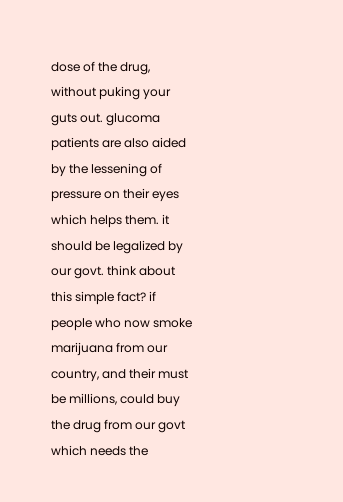dose of the drug, without puking your guts out. glucoma patients are also aided by the lessening of pressure on their eyes which helps them. it should be legalized by our govt. think about this simple fact? if people who now smoke marijuana from our country, and their must be millions, could buy the drug from our govt which needs the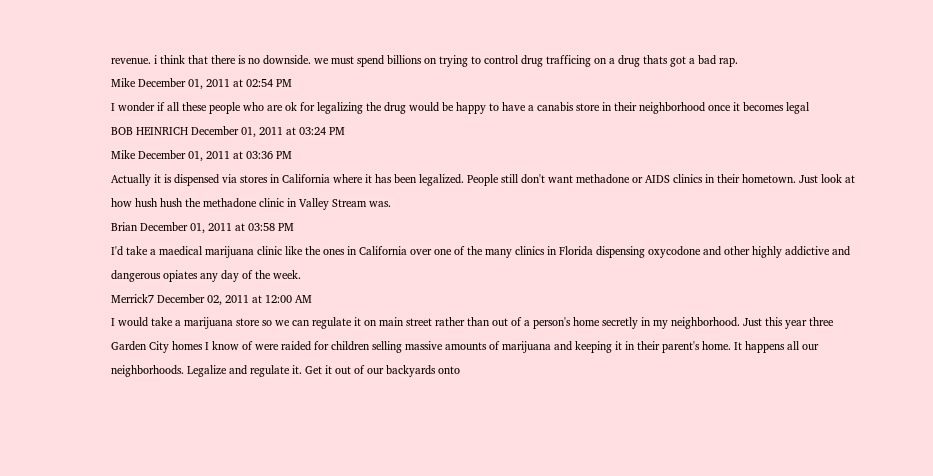revenue. i think that there is no downside. we must spend billions on trying to control drug trafficing on a drug thats got a bad rap.
Mike December 01, 2011 at 02:54 PM
I wonder if all these people who are ok for legalizing the drug would be happy to have a canabis store in their neighborhood once it becomes legal
BOB HEINRICH December 01, 2011 at 03:24 PM
Mike December 01, 2011 at 03:36 PM
Actually it is dispensed via stores in California where it has been legalized. People still don't want methadone or AIDS clinics in their hometown. Just look at how hush hush the methadone clinic in Valley Stream was.
Brian December 01, 2011 at 03:58 PM
I'd take a maedical marijuana clinic like the ones in California over one of the many clinics in Florida dispensing oxycodone and other highly addictive and dangerous opiates any day of the week.
Merrick7 December 02, 2011 at 12:00 AM
I would take a marijuana store so we can regulate it on main street rather than out of a person's home secretly in my neighborhood. Just this year three Garden City homes I know of were raided for children selling massive amounts of marijuana and keeping it in their parent's home. It happens all our neighborhoods. Legalize and regulate it. Get it out of our backyards onto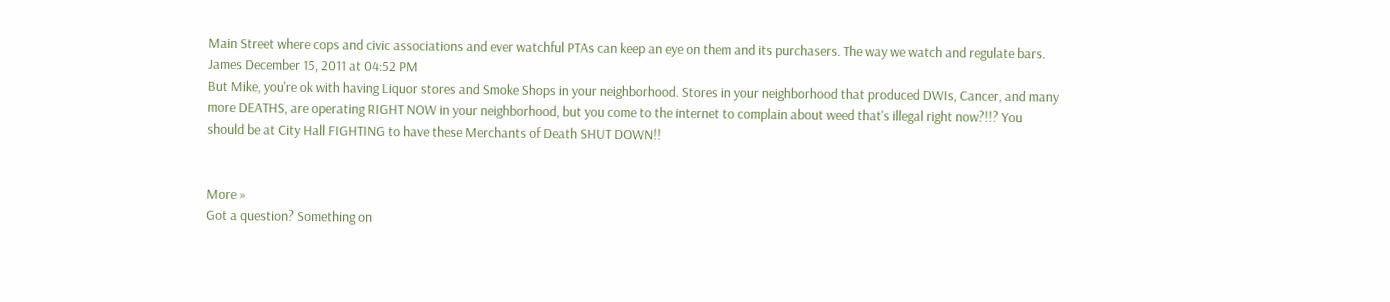Main Street where cops and civic associations and ever watchful PTAs can keep an eye on them and its purchasers. The way we watch and regulate bars.
James December 15, 2011 at 04:52 PM
But Mike, you're ok with having Liquor stores and Smoke Shops in your neighborhood. Stores in your neighborhood that produced DWIs, Cancer, and many more DEATHS, are operating RIGHT NOW in your neighborhood, but you come to the internet to complain about weed that's illegal right now?!!? You should be at City Hall FIGHTING to have these Merchants of Death SHUT DOWN!!


More »
Got a question? Something on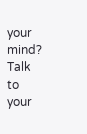your mind? Talk to your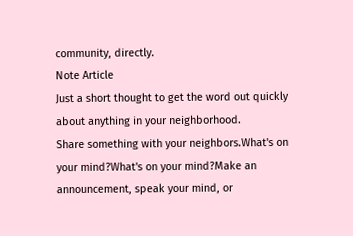community, directly.
Note Article
Just a short thought to get the word out quickly about anything in your neighborhood.
Share something with your neighbors.What's on your mind?What's on your mind?Make an announcement, speak your mind, or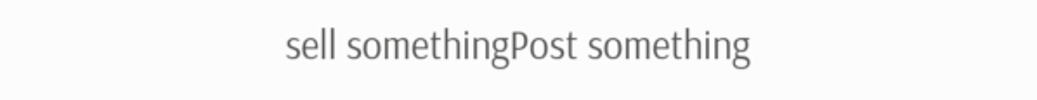sell somethingPost something